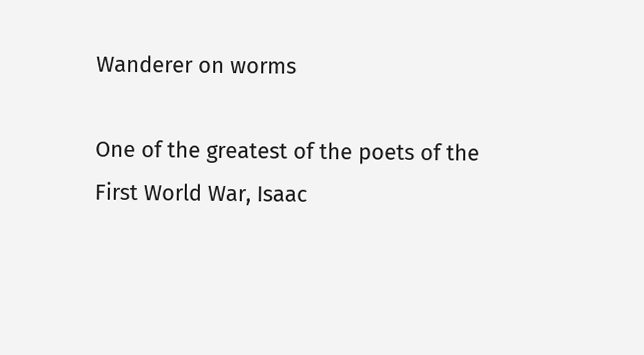Wanderer on worms

One of the greatest of the poets of the First World War, Isaac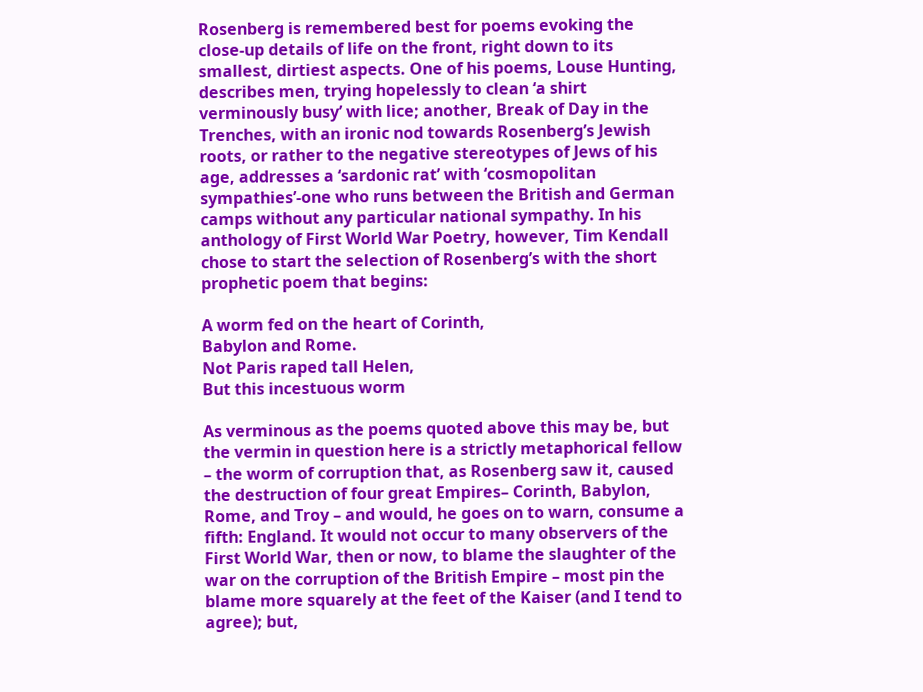Rosenberg is remembered best for poems evoking the close-up details of life on the front, right down to its smallest, dirtiest aspects. One of his poems, Louse Hunting, describes men, trying hopelessly to clean ‘a shirt verminously busy’ with lice; another, Break of Day in the Trenches, with an ironic nod towards Rosenberg’s Jewish roots, or rather to the negative stereotypes of Jews of his age, addresses a ‘sardonic rat’ with ‘cosmopolitan sympathies’-one who runs between the British and German camps without any particular national sympathy. In his anthology of First World War Poetry, however, Tim Kendall chose to start the selection of Rosenberg’s with the short prophetic poem that begins:

A worm fed on the heart of Corinth,
Babylon and Rome.
Not Paris raped tall Helen,
But this incestuous worm

As verminous as the poems quoted above this may be, but the vermin in question here is a strictly metaphorical fellow – the worm of corruption that, as Rosenberg saw it, caused the destruction of four great Empires– Corinth, Babylon, Rome, and Troy – and would, he goes on to warn, consume a fifth: England. It would not occur to many observers of the First World War, then or now, to blame the slaughter of the war on the corruption of the British Empire – most pin the blame more squarely at the feet of the Kaiser (and I tend to agree); but,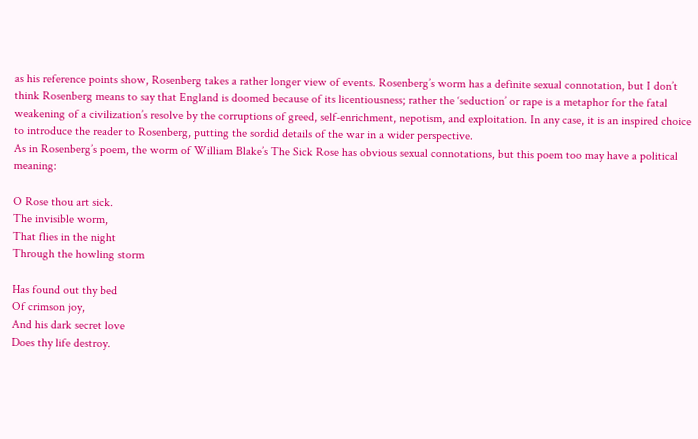as his reference points show, Rosenberg takes a rather longer view of events. Rosenberg’s worm has a definite sexual connotation, but I don’t think Rosenberg means to say that England is doomed because of its licentiousness; rather the ‘seduction’ or rape is a metaphor for the fatal weakening of a civilization’s resolve by the corruptions of greed, self-enrichment, nepotism, and exploitation. In any case, it is an inspired choice to introduce the reader to Rosenberg, putting the sordid details of the war in a wider perspective.
As in Rosenberg’s poem, the worm of William Blake’s The Sick Rose has obvious sexual connotations, but this poem too may have a political meaning:

O Rose thou art sick.
The invisible worm,
That flies in the night
Through the howling storm

Has found out thy bed
Of crimson joy,
And his dark secret love
Does thy life destroy.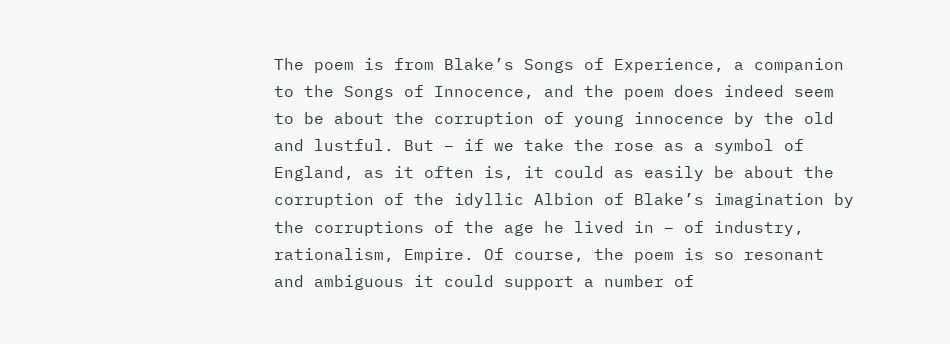The poem is from Blake’s Songs of Experience, a companion to the Songs of Innocence, and the poem does indeed seem to be about the corruption of young innocence by the old and lustful. But – if we take the rose as a symbol of England, as it often is, it could as easily be about the corruption of the idyllic Albion of Blake’s imagination by the corruptions of the age he lived in – of industry, rationalism, Empire. Of course, the poem is so resonant and ambiguous it could support a number of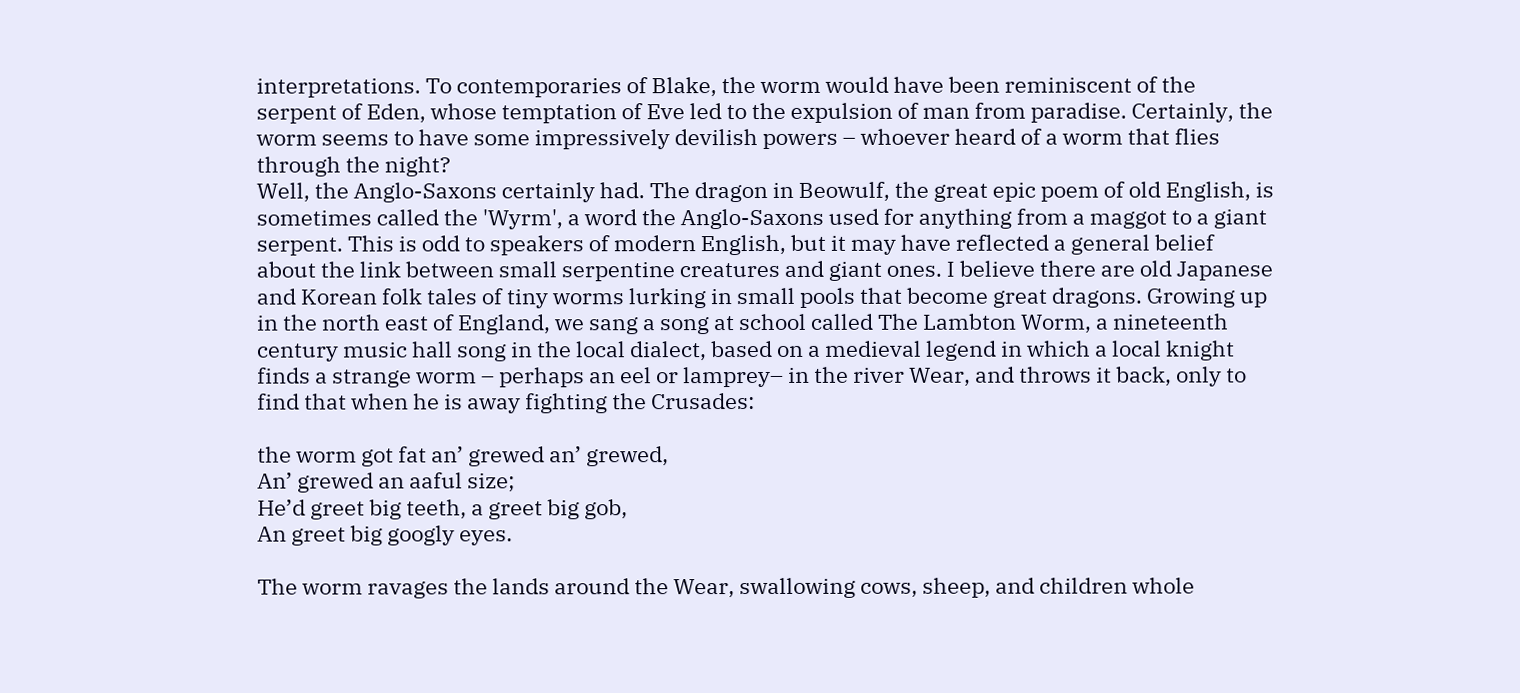interpretations. To contemporaries of Blake, the worm would have been reminiscent of the serpent of Eden, whose temptation of Eve led to the expulsion of man from paradise. Certainly, the worm seems to have some impressively devilish powers – whoever heard of a worm that flies through the night?
Well, the Anglo-Saxons certainly had. The dragon in Beowulf, the great epic poem of old English, is sometimes called the 'Wyrm', a word the Anglo-Saxons used for anything from a maggot to a giant serpent. This is odd to speakers of modern English, but it may have reflected a general belief about the link between small serpentine creatures and giant ones. I believe there are old Japanese and Korean folk tales of tiny worms lurking in small pools that become great dragons. Growing up in the north east of England, we sang a song at school called The Lambton Worm, a nineteenth century music hall song in the local dialect, based on a medieval legend in which a local knight finds a strange worm – perhaps an eel or lamprey– in the river Wear, and throws it back, only to find that when he is away fighting the Crusades:

the worm got fat an’ grewed an’ grewed,
An’ grewed an aaful size;
He’d greet big teeth, a greet big gob,
An greet big googly eyes.

The worm ravages the lands around the Wear, swallowing cows, sheep, and children whole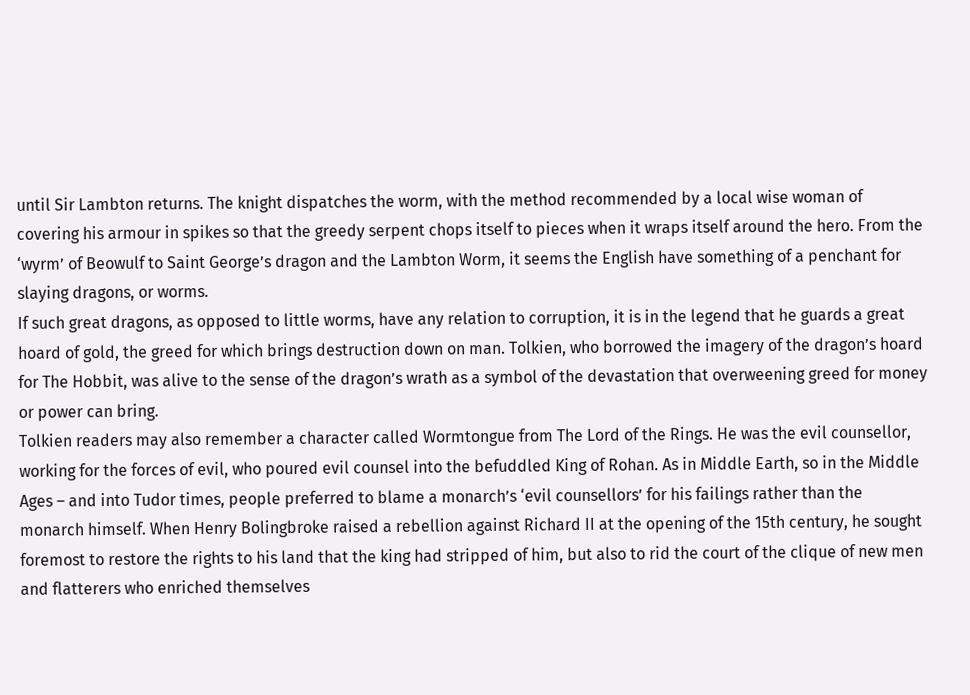until Sir Lambton returns. The knight dispatches the worm, with the method recommended by a local wise woman of covering his armour in spikes so that the greedy serpent chops itself to pieces when it wraps itself around the hero. From the ‘wyrm’ of Beowulf to Saint George’s dragon and the Lambton Worm, it seems the English have something of a penchant for slaying dragons, or worms.
If such great dragons, as opposed to little worms, have any relation to corruption, it is in the legend that he guards a great hoard of gold, the greed for which brings destruction down on man. Tolkien, who borrowed the imagery of the dragon’s hoard for The Hobbit, was alive to the sense of the dragon’s wrath as a symbol of the devastation that overweening greed for money or power can bring.
Tolkien readers may also remember a character called Wormtongue from The Lord of the Rings. He was the evil counsellor, working for the forces of evil, who poured evil counsel into the befuddled King of Rohan. As in Middle Earth, so in the Middle Ages – and into Tudor times, people preferred to blame a monarch’s ‘evil counsellors’ for his failings rather than the monarch himself. When Henry Bolingbroke raised a rebellion against Richard II at the opening of the 15th century, he sought foremost to restore the rights to his land that the king had stripped of him, but also to rid the court of the clique of new men and flatterers who enriched themselves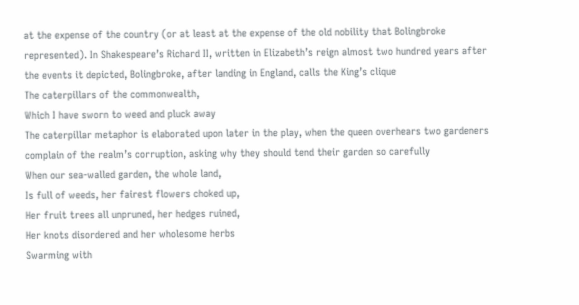at the expense of the country (or at least at the expense of the old nobility that Bolingbroke represented). In Shakespeare’s Richard II, written in Elizabeth’s reign almost two hundred years after the events it depicted, Bolingbroke, after landing in England, calls the King’s clique
The caterpillars of the commonwealth,
Which I have sworn to weed and pluck away
The caterpillar metaphor is elaborated upon later in the play, when the queen overhears two gardeners complain of the realm’s corruption, asking why they should tend their garden so carefully
When our sea-walled garden, the whole land,
Is full of weeds, her fairest flowers choked up,
Her fruit trees all unpruned, her hedges ruined,
Her knots disordered and her wholesome herbs
Swarming with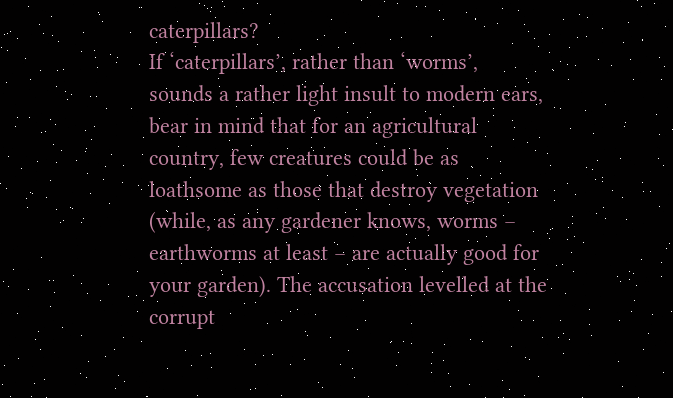caterpillars?
If ‘caterpillars’, rather than ‘worms’, sounds a rather light insult to modern ears, bear in mind that for an agricultural country, few creatures could be as loathsome as those that destroy vegetation (while, as any gardener knows, worms – earthworms at least – are actually good for your garden). The accusation levelled at the corrupt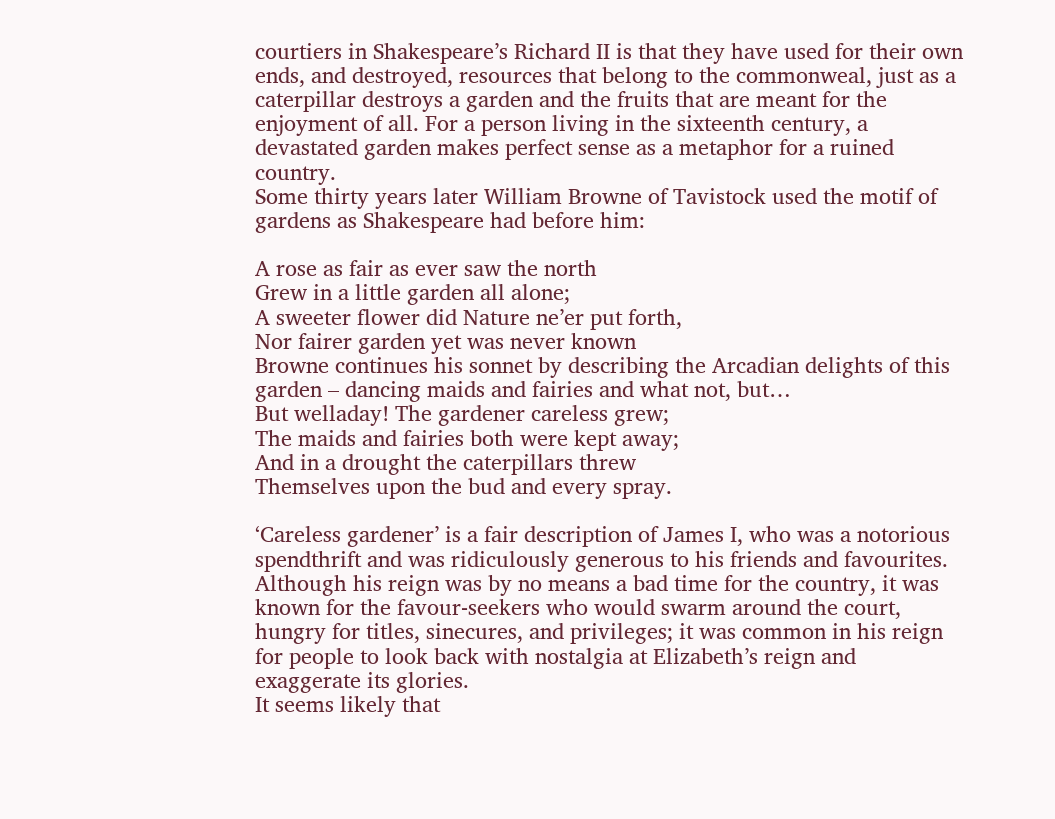courtiers in Shakespeare’s Richard II is that they have used for their own ends, and destroyed, resources that belong to the commonweal, just as a caterpillar destroys a garden and the fruits that are meant for the enjoyment of all. For a person living in the sixteenth century, a devastated garden makes perfect sense as a metaphor for a ruined country.
Some thirty years later William Browne of Tavistock used the motif of gardens as Shakespeare had before him:

A rose as fair as ever saw the north
Grew in a little garden all alone;
A sweeter flower did Nature ne’er put forth,
Nor fairer garden yet was never known
Browne continues his sonnet by describing the Arcadian delights of this garden – dancing maids and fairies and what not, but…
But welladay! The gardener careless grew;
The maids and fairies both were kept away;
And in a drought the caterpillars threw
Themselves upon the bud and every spray.

‘Careless gardener’ is a fair description of James I, who was a notorious spendthrift and was ridiculously generous to his friends and favourites. Although his reign was by no means a bad time for the country, it was known for the favour-seekers who would swarm around the court, hungry for titles, sinecures, and privileges; it was common in his reign for people to look back with nostalgia at Elizabeth’s reign and exaggerate its glories.
It seems likely that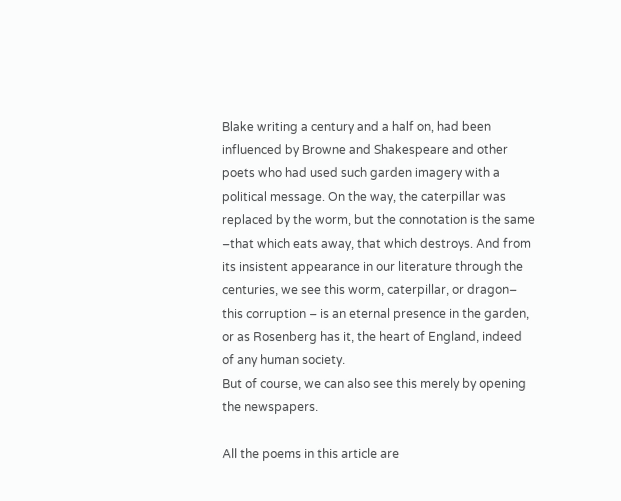Blake writing a century and a half on, had been influenced by Browne and Shakespeare and other poets who had used such garden imagery with a political message. On the way, the caterpillar was replaced by the worm, but the connotation is the same –that which eats away, that which destroys. And from its insistent appearance in our literature through the centuries, we see this worm, caterpillar, or dragon– this corruption – is an eternal presence in the garden, or as Rosenberg has it, the heart of England, indeed of any human society.
But of course, we can also see this merely by opening the newspapers.

All the poems in this article are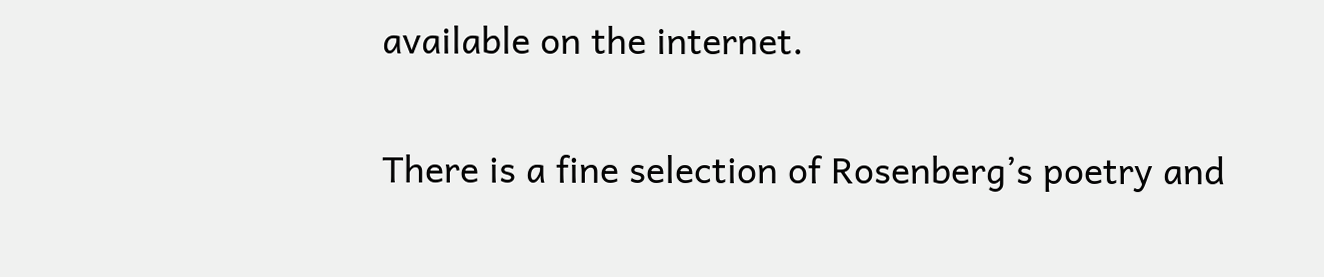available on the internet.

There is a fine selection of Rosenberg’s poetry and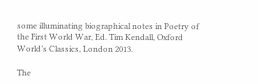some illuminating biographical notes in Poetry of the First World War, Ed. Tim Kendall, Oxford World’s Classics, London 2013.

The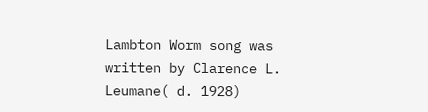Lambton Worm song was written by Clarence L. Leumane( d. 1928)